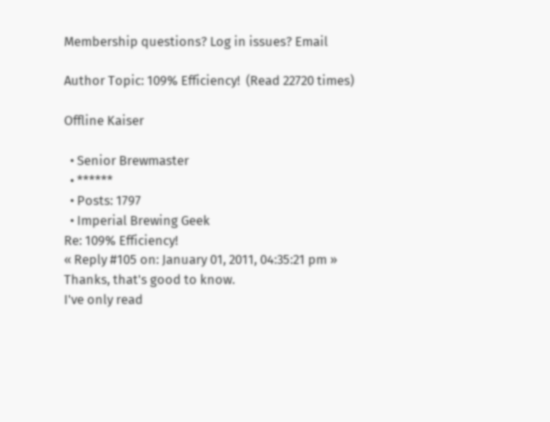Membership questions? Log in issues? Email

Author Topic: 109% Efficiency!  (Read 22720 times)

Offline Kaiser

  • Senior Brewmaster
  • ******
  • Posts: 1797
  • Imperial Brewing Geek
Re: 109% Efficiency!
« Reply #105 on: January 01, 2011, 04:35:21 pm »
Thanks, that's good to know.
I've only read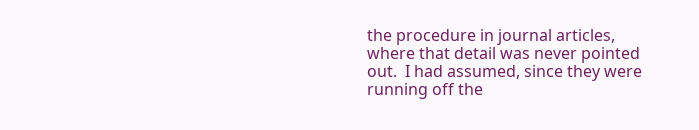the procedure in journal articles, where that detail was never pointed out.  I had assumed, since they were running off the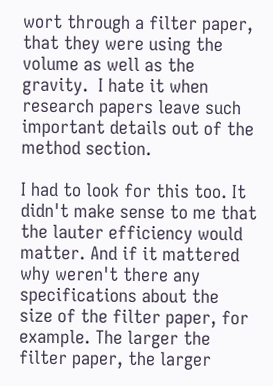wort through a filter paper, that they were using the volume as well as the gravity.  I hate it when research papers leave such important details out of the method section.

I had to look for this too. It didn't make sense to me that the lauter efficiency would matter. And if it mattered why weren't there any specifications about the size of the filter paper, for example. The larger the filter paper, the larger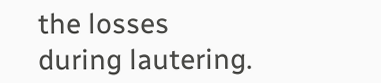the losses during lautering.